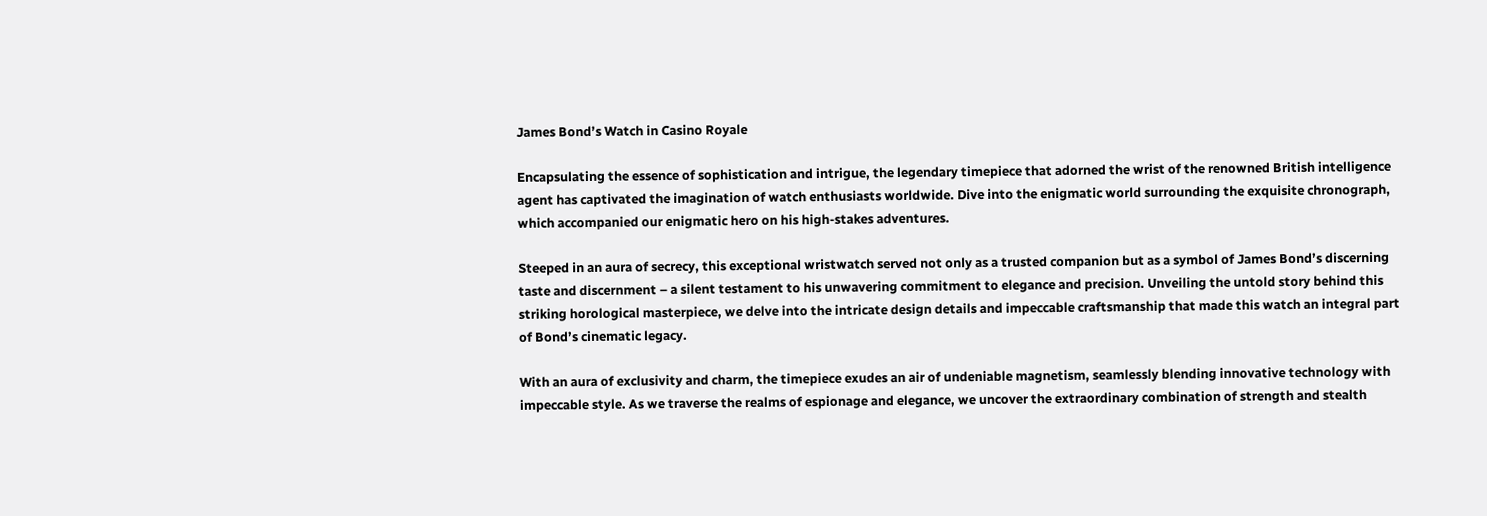James Bond’s Watch in Casino Royale

Encapsulating the essence of sophistication and intrigue, the legendary timepiece that adorned the wrist of the renowned British intelligence agent has captivated the imagination of watch enthusiasts worldwide. Dive into the enigmatic world surrounding the exquisite chronograph, which accompanied our enigmatic hero on his high-stakes adventures.

Steeped in an aura of secrecy, this exceptional wristwatch served not only as a trusted companion but as a symbol of James Bond’s discerning taste and discernment – a silent testament to his unwavering commitment to elegance and precision. Unveiling the untold story behind this striking horological masterpiece, we delve into the intricate design details and impeccable craftsmanship that made this watch an integral part of Bond’s cinematic legacy.

With an aura of exclusivity and charm, the timepiece exudes an air of undeniable magnetism, seamlessly blending innovative technology with impeccable style. As we traverse the realms of espionage and elegance, we uncover the extraordinary combination of strength and stealth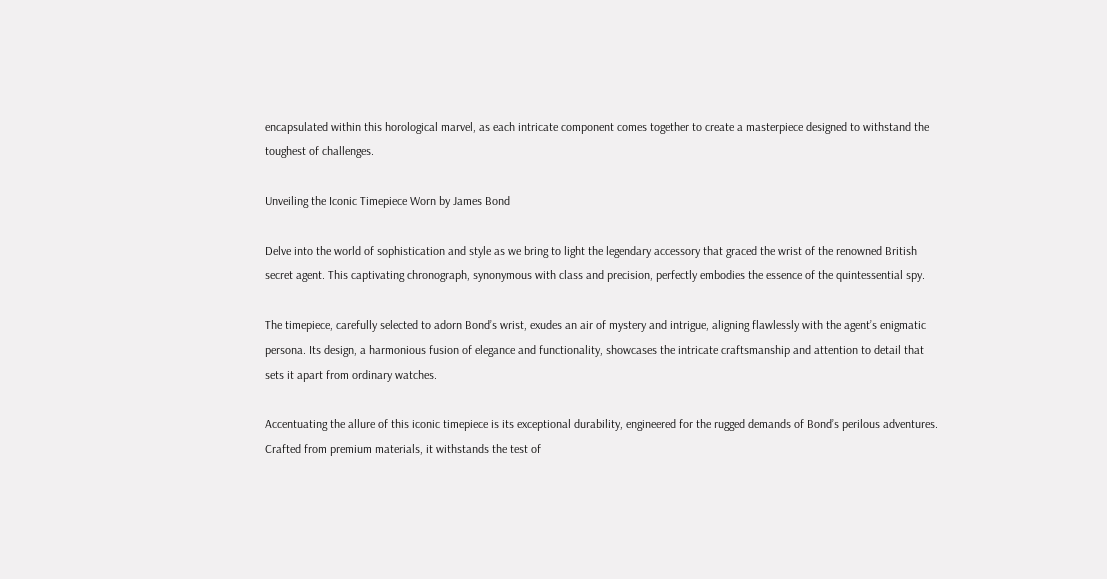encapsulated within this horological marvel, as each intricate component comes together to create a masterpiece designed to withstand the toughest of challenges.

Unveiling the Iconic Timepiece Worn by James Bond

Delve into the world of sophistication and style as we bring to light the legendary accessory that graced the wrist of the renowned British secret agent. This captivating chronograph, synonymous with class and precision, perfectly embodies the essence of the quintessential spy.

The timepiece, carefully selected to adorn Bond’s wrist, exudes an air of mystery and intrigue, aligning flawlessly with the agent’s enigmatic persona. Its design, a harmonious fusion of elegance and functionality, showcases the intricate craftsmanship and attention to detail that sets it apart from ordinary watches.

Accentuating the allure of this iconic timepiece is its exceptional durability, engineered for the rugged demands of Bond’s perilous adventures. Crafted from premium materials, it withstands the test of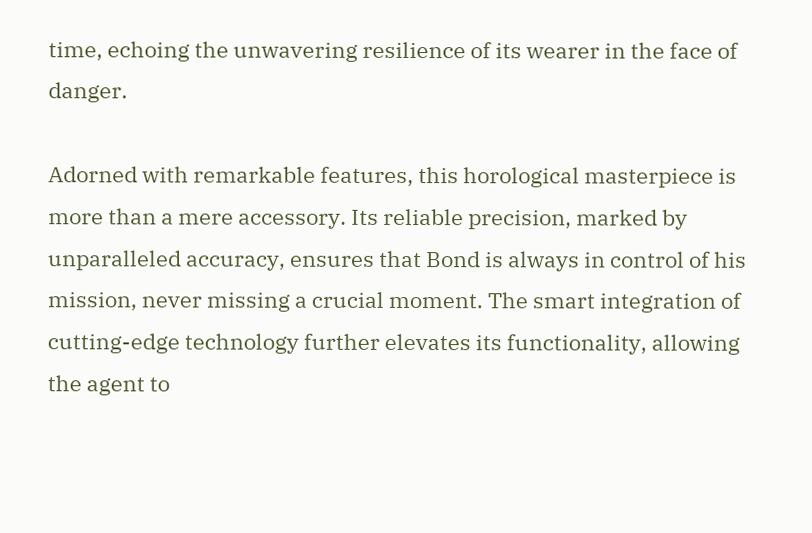time, echoing the unwavering resilience of its wearer in the face of danger.

Adorned with remarkable features, this horological masterpiece is more than a mere accessory. Its reliable precision, marked by unparalleled accuracy, ensures that Bond is always in control of his mission, never missing a crucial moment. The smart integration of cutting-edge technology further elevates its functionality, allowing the agent to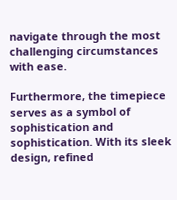navigate through the most challenging circumstances with ease.

Furthermore, the timepiece serves as a symbol of sophistication and sophistication. With its sleek design, refined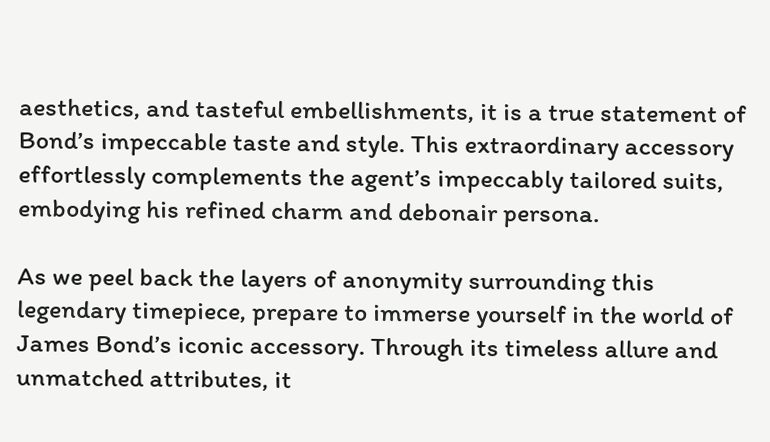aesthetics, and tasteful embellishments, it is a true statement of Bond’s impeccable taste and style. This extraordinary accessory effortlessly complements the agent’s impeccably tailored suits, embodying his refined charm and debonair persona.

As we peel back the layers of anonymity surrounding this legendary timepiece, prepare to immerse yourself in the world of James Bond’s iconic accessory. Through its timeless allure and unmatched attributes, it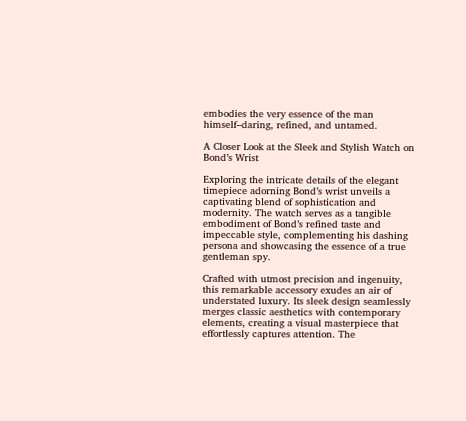embodies the very essence of the man himself–daring, refined, and untamed.

A Closer Look at the Sleek and Stylish Watch on Bond’s Wrist

Exploring the intricate details of the elegant timepiece adorning Bond’s wrist unveils a captivating blend of sophistication and modernity. The watch serves as a tangible embodiment of Bond’s refined taste and impeccable style, complementing his dashing persona and showcasing the essence of a true gentleman spy.

Crafted with utmost precision and ingenuity, this remarkable accessory exudes an air of understated luxury. Its sleek design seamlessly merges classic aesthetics with contemporary elements, creating a visual masterpiece that effortlessly captures attention. The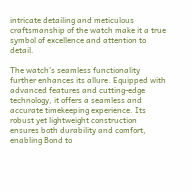intricate detailing and meticulous craftsmanship of the watch make it a true symbol of excellence and attention to detail.

The watch’s seamless functionality further enhances its allure. Equipped with advanced features and cutting-edge technology, it offers a seamless and accurate timekeeping experience. Its robust yet lightweight construction ensures both durability and comfort, enabling Bond to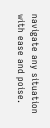navigate any situation with ease and poise.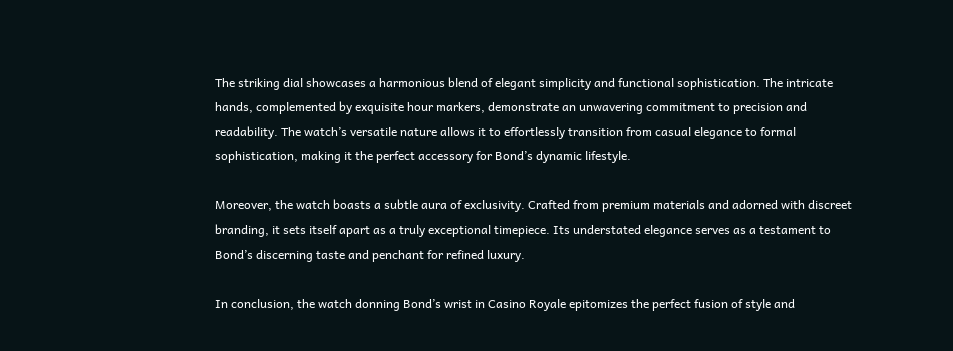The striking dial showcases a harmonious blend of elegant simplicity and functional sophistication. The intricate hands, complemented by exquisite hour markers, demonstrate an unwavering commitment to precision and readability. The watch’s versatile nature allows it to effortlessly transition from casual elegance to formal sophistication, making it the perfect accessory for Bond’s dynamic lifestyle.

Moreover, the watch boasts a subtle aura of exclusivity. Crafted from premium materials and adorned with discreet branding, it sets itself apart as a truly exceptional timepiece. Its understated elegance serves as a testament to Bond’s discerning taste and penchant for refined luxury.

In conclusion, the watch donning Bond’s wrist in Casino Royale epitomizes the perfect fusion of style and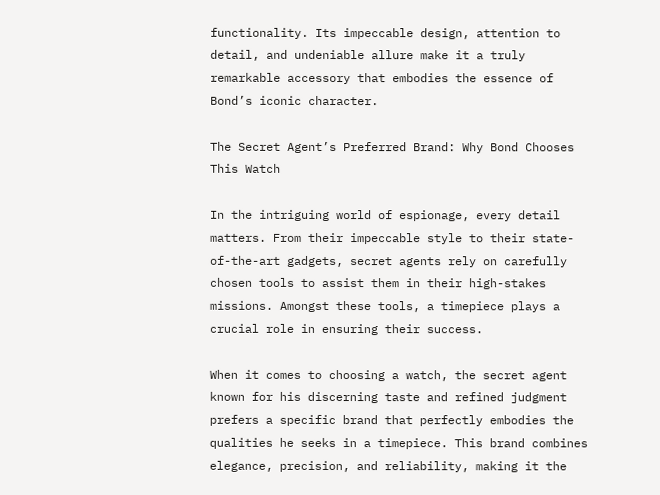functionality. Its impeccable design, attention to detail, and undeniable allure make it a truly remarkable accessory that embodies the essence of Bond’s iconic character.

The Secret Agent’s Preferred Brand: Why Bond Chooses This Watch

In the intriguing world of espionage, every detail matters. From their impeccable style to their state-of-the-art gadgets, secret agents rely on carefully chosen tools to assist them in their high-stakes missions. Amongst these tools, a timepiece plays a crucial role in ensuring their success.

When it comes to choosing a watch, the secret agent known for his discerning taste and refined judgment prefers a specific brand that perfectly embodies the qualities he seeks in a timepiece. This brand combines elegance, precision, and reliability, making it the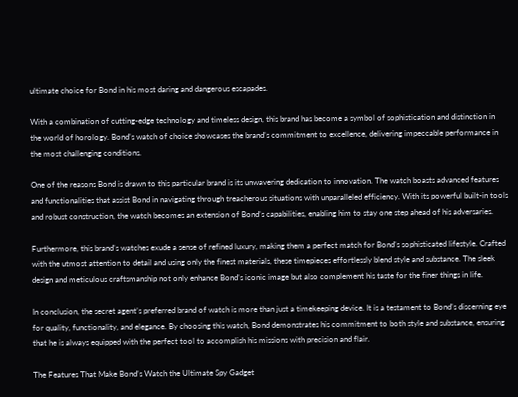ultimate choice for Bond in his most daring and dangerous escapades.

With a combination of cutting-edge technology and timeless design, this brand has become a symbol of sophistication and distinction in the world of horology. Bond’s watch of choice showcases the brand’s commitment to excellence, delivering impeccable performance in the most challenging conditions.

One of the reasons Bond is drawn to this particular brand is its unwavering dedication to innovation. The watch boasts advanced features and functionalities that assist Bond in navigating through treacherous situations with unparalleled efficiency. With its powerful built-in tools and robust construction, the watch becomes an extension of Bond’s capabilities, enabling him to stay one step ahead of his adversaries.

Furthermore, this brand’s watches exude a sense of refined luxury, making them a perfect match for Bond’s sophisticated lifestyle. Crafted with the utmost attention to detail and using only the finest materials, these timepieces effortlessly blend style and substance. The sleek design and meticulous craftsmanship not only enhance Bond’s iconic image but also complement his taste for the finer things in life.

In conclusion, the secret agent’s preferred brand of watch is more than just a timekeeping device. It is a testament to Bond’s discerning eye for quality, functionality, and elegance. By choosing this watch, Bond demonstrates his commitment to both style and substance, ensuring that he is always equipped with the perfect tool to accomplish his missions with precision and flair.

The Features That Make Bond’s Watch the Ultimate Spy Gadget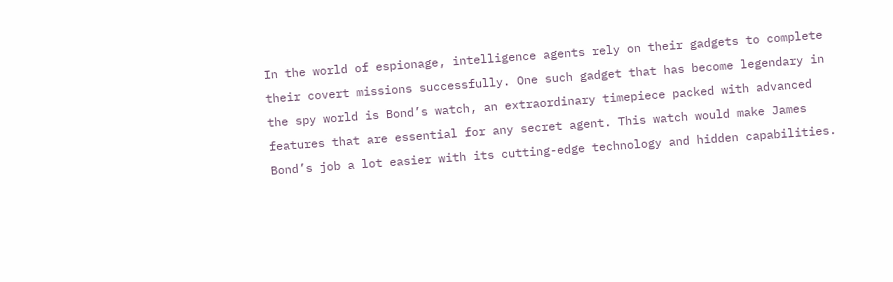In the world of espionage, intelligence agents rely on their gadgets to complete their covert missions successfully. One such gadget that has become legendary in the spy world is Bond’s watch, an extraordinary timepiece packed with advanced features that are essential for any secret agent. This watch would make James Bond’s job a lot easier with its cutting-edge technology and hidden capabilities.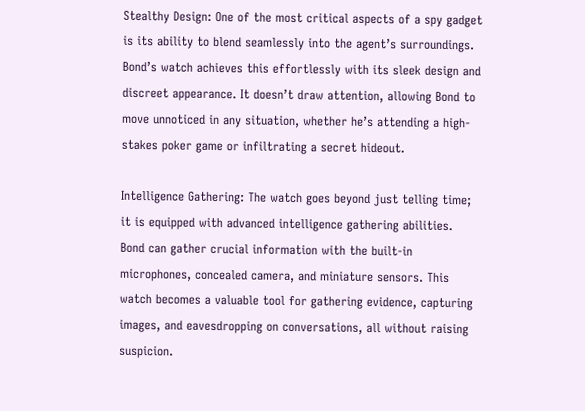Stealthy Design: One of the most critical aspects of a spy gadget is its ability to blend seamlessly into the agent’s surroundings. Bond’s watch achieves this effortlessly with its sleek design and discreet appearance. It doesn’t draw attention, allowing Bond to move unnoticed in any situation, whether he’s attending a high-stakes poker game or infiltrating a secret hideout.

Intelligence Gathering: The watch goes beyond just telling time; it is equipped with advanced intelligence gathering abilities. Bond can gather crucial information with the built-in microphones, concealed camera, and miniature sensors. This watch becomes a valuable tool for gathering evidence, capturing images, and eavesdropping on conversations, all without raising suspicion.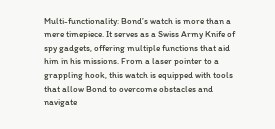Multi-functionality: Bond’s watch is more than a mere timepiece. It serves as a Swiss Army Knife of spy gadgets, offering multiple functions that aid him in his missions. From a laser pointer to a grappling hook, this watch is equipped with tools that allow Bond to overcome obstacles and navigate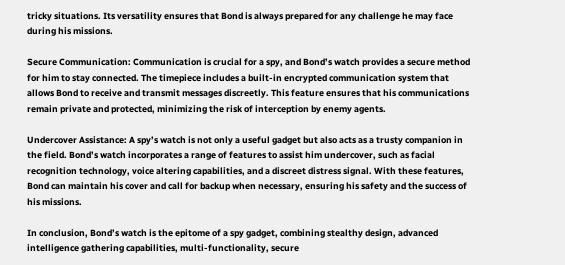tricky situations. Its versatility ensures that Bond is always prepared for any challenge he may face during his missions.

Secure Communication: Communication is crucial for a spy, and Bond’s watch provides a secure method for him to stay connected. The timepiece includes a built-in encrypted communication system that allows Bond to receive and transmit messages discreetly. This feature ensures that his communications remain private and protected, minimizing the risk of interception by enemy agents.

Undercover Assistance: A spy’s watch is not only a useful gadget but also acts as a trusty companion in the field. Bond’s watch incorporates a range of features to assist him undercover, such as facial recognition technology, voice altering capabilities, and a discreet distress signal. With these features, Bond can maintain his cover and call for backup when necessary, ensuring his safety and the success of his missions.

In conclusion, Bond’s watch is the epitome of a spy gadget, combining stealthy design, advanced intelligence gathering capabilities, multi-functionality, secure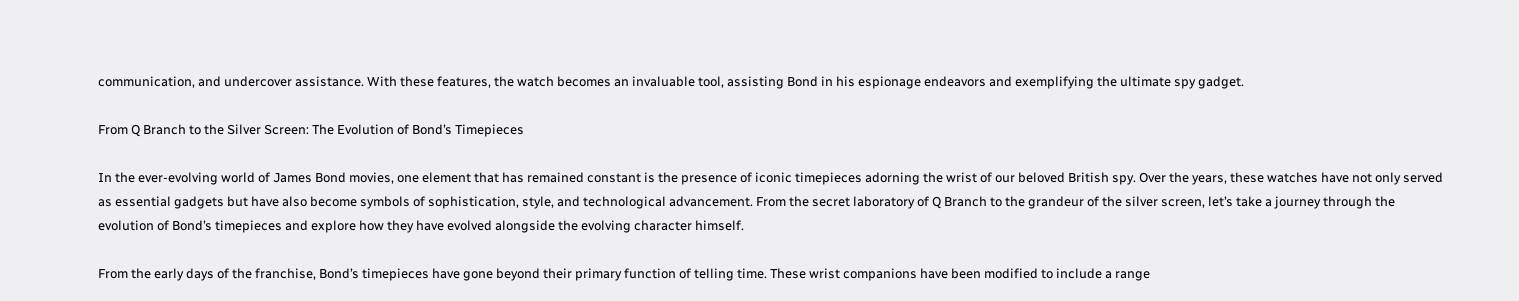communication, and undercover assistance. With these features, the watch becomes an invaluable tool, assisting Bond in his espionage endeavors and exemplifying the ultimate spy gadget.

From Q Branch to the Silver Screen: The Evolution of Bond’s Timepieces

In the ever-evolving world of James Bond movies, one element that has remained constant is the presence of iconic timepieces adorning the wrist of our beloved British spy. Over the years, these watches have not only served as essential gadgets but have also become symbols of sophistication, style, and technological advancement. From the secret laboratory of Q Branch to the grandeur of the silver screen, let’s take a journey through the evolution of Bond’s timepieces and explore how they have evolved alongside the evolving character himself.

From the early days of the franchise, Bond’s timepieces have gone beyond their primary function of telling time. These wrist companions have been modified to include a range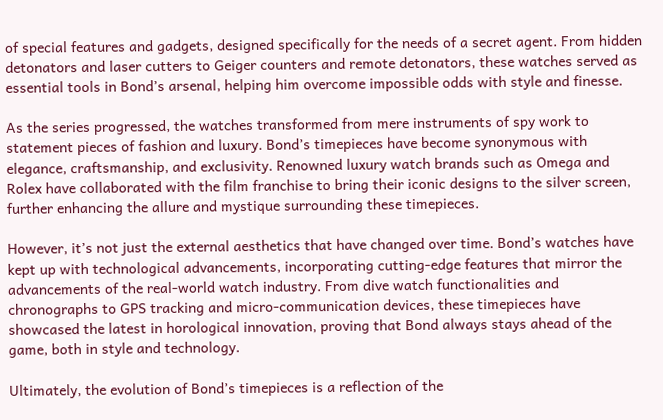of special features and gadgets, designed specifically for the needs of a secret agent. From hidden detonators and laser cutters to Geiger counters and remote detonators, these watches served as essential tools in Bond’s arsenal, helping him overcome impossible odds with style and finesse.

As the series progressed, the watches transformed from mere instruments of spy work to statement pieces of fashion and luxury. Bond’s timepieces have become synonymous with elegance, craftsmanship, and exclusivity. Renowned luxury watch brands such as Omega and Rolex have collaborated with the film franchise to bring their iconic designs to the silver screen, further enhancing the allure and mystique surrounding these timepieces.

However, it’s not just the external aesthetics that have changed over time. Bond’s watches have kept up with technological advancements, incorporating cutting-edge features that mirror the advancements of the real-world watch industry. From dive watch functionalities and chronographs to GPS tracking and micro-communication devices, these timepieces have showcased the latest in horological innovation, proving that Bond always stays ahead of the game, both in style and technology.

Ultimately, the evolution of Bond’s timepieces is a reflection of the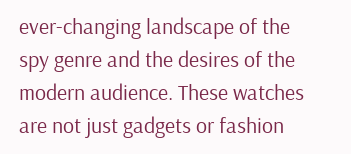ever-changing landscape of the spy genre and the desires of the modern audience. These watches are not just gadgets or fashion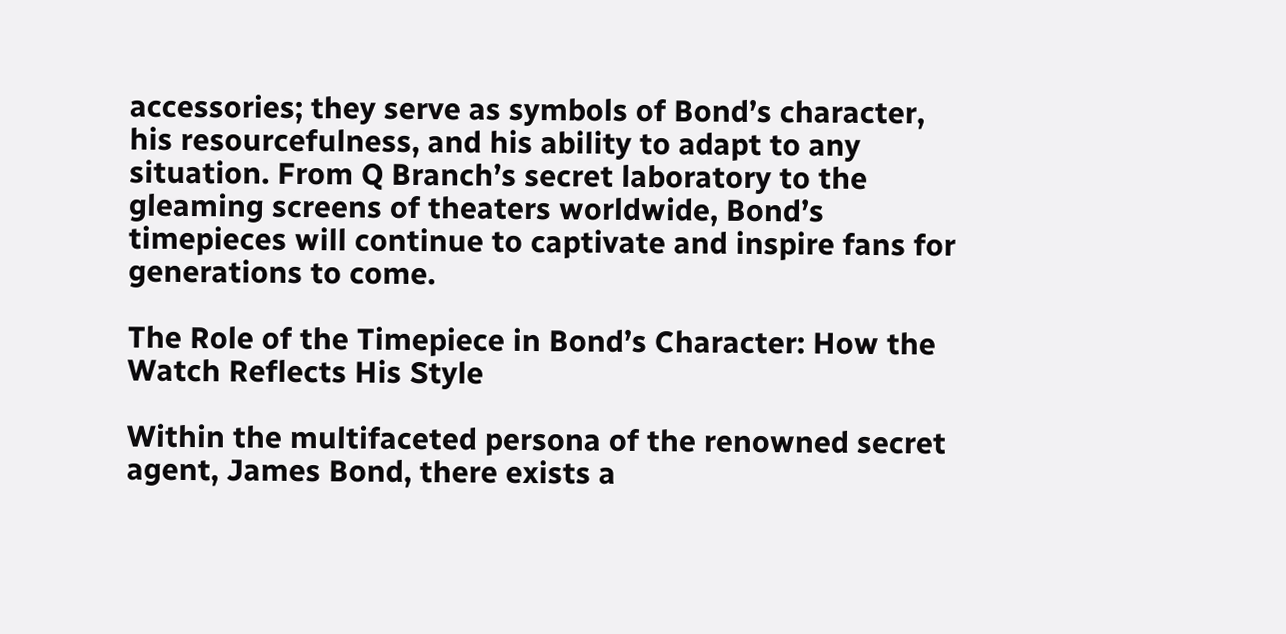accessories; they serve as symbols of Bond’s character, his resourcefulness, and his ability to adapt to any situation. From Q Branch’s secret laboratory to the gleaming screens of theaters worldwide, Bond’s timepieces will continue to captivate and inspire fans for generations to come.

The Role of the Timepiece in Bond’s Character: How the Watch Reflects His Style

Within the multifaceted persona of the renowned secret agent, James Bond, there exists a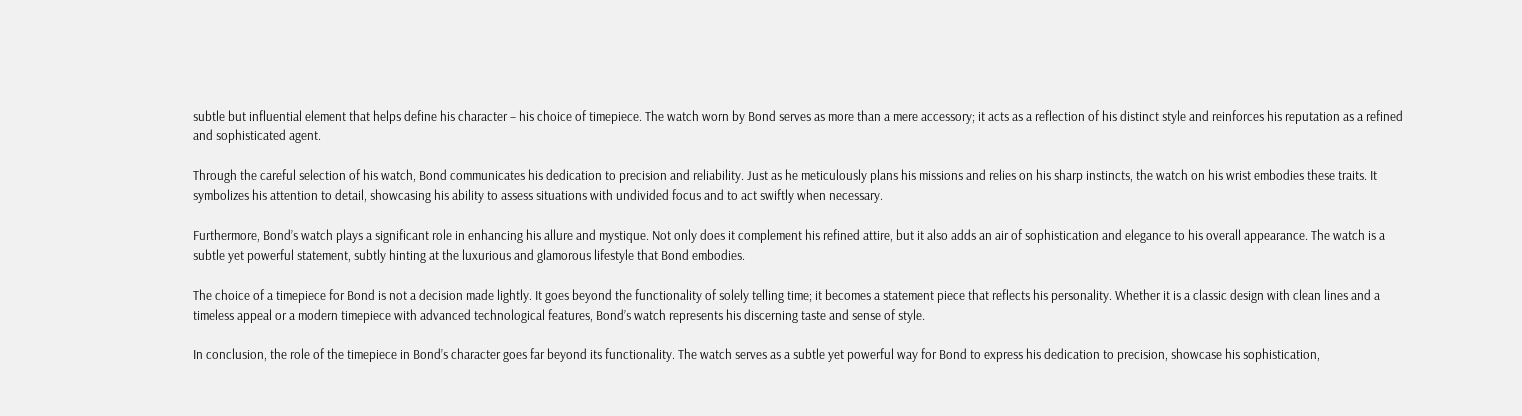subtle but influential element that helps define his character – his choice of timepiece. The watch worn by Bond serves as more than a mere accessory; it acts as a reflection of his distinct style and reinforces his reputation as a refined and sophisticated agent.

Through the careful selection of his watch, Bond communicates his dedication to precision and reliability. Just as he meticulously plans his missions and relies on his sharp instincts, the watch on his wrist embodies these traits. It symbolizes his attention to detail, showcasing his ability to assess situations with undivided focus and to act swiftly when necessary.

Furthermore, Bond’s watch plays a significant role in enhancing his allure and mystique. Not only does it complement his refined attire, but it also adds an air of sophistication and elegance to his overall appearance. The watch is a subtle yet powerful statement, subtly hinting at the luxurious and glamorous lifestyle that Bond embodies.

The choice of a timepiece for Bond is not a decision made lightly. It goes beyond the functionality of solely telling time; it becomes a statement piece that reflects his personality. Whether it is a classic design with clean lines and a timeless appeal or a modern timepiece with advanced technological features, Bond’s watch represents his discerning taste and sense of style.

In conclusion, the role of the timepiece in Bond’s character goes far beyond its functionality. The watch serves as a subtle yet powerful way for Bond to express his dedication to precision, showcase his sophistication,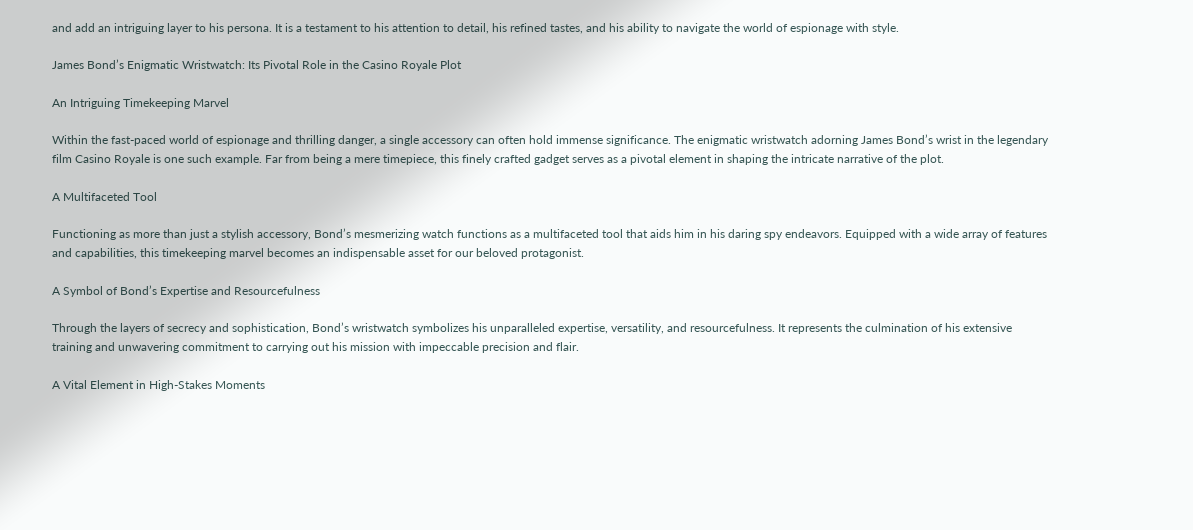and add an intriguing layer to his persona. It is a testament to his attention to detail, his refined tastes, and his ability to navigate the world of espionage with style.

James Bond’s Enigmatic Wristwatch: Its Pivotal Role in the Casino Royale Plot

An Intriguing Timekeeping Marvel

Within the fast-paced world of espionage and thrilling danger, a single accessory can often hold immense significance. The enigmatic wristwatch adorning James Bond’s wrist in the legendary film Casino Royale is one such example. Far from being a mere timepiece, this finely crafted gadget serves as a pivotal element in shaping the intricate narrative of the plot.

A Multifaceted Tool

Functioning as more than just a stylish accessory, Bond’s mesmerizing watch functions as a multifaceted tool that aids him in his daring spy endeavors. Equipped with a wide array of features and capabilities, this timekeeping marvel becomes an indispensable asset for our beloved protagonist.

A Symbol of Bond’s Expertise and Resourcefulness

Through the layers of secrecy and sophistication, Bond’s wristwatch symbolizes his unparalleled expertise, versatility, and resourcefulness. It represents the culmination of his extensive training and unwavering commitment to carrying out his mission with impeccable precision and flair.

A Vital Element in High-Stakes Moments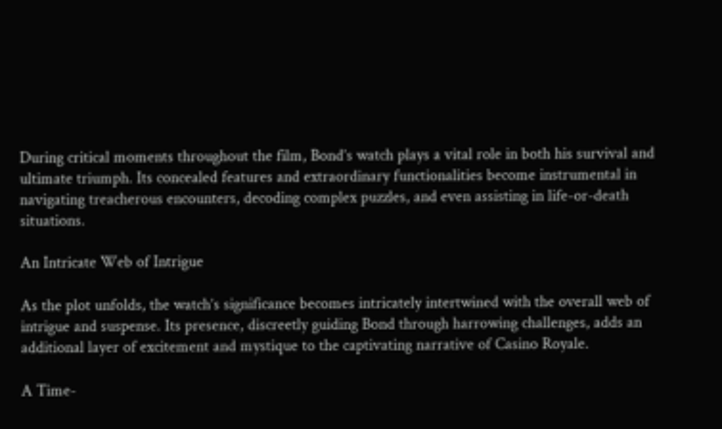During critical moments throughout the film, Bond’s watch plays a vital role in both his survival and ultimate triumph. Its concealed features and extraordinary functionalities become instrumental in navigating treacherous encounters, decoding complex puzzles, and even assisting in life-or-death situations.

An Intricate Web of Intrigue

As the plot unfolds, the watch’s significance becomes intricately intertwined with the overall web of intrigue and suspense. Its presence, discreetly guiding Bond through harrowing challenges, adds an additional layer of excitement and mystique to the captivating narrative of Casino Royale.

A Time-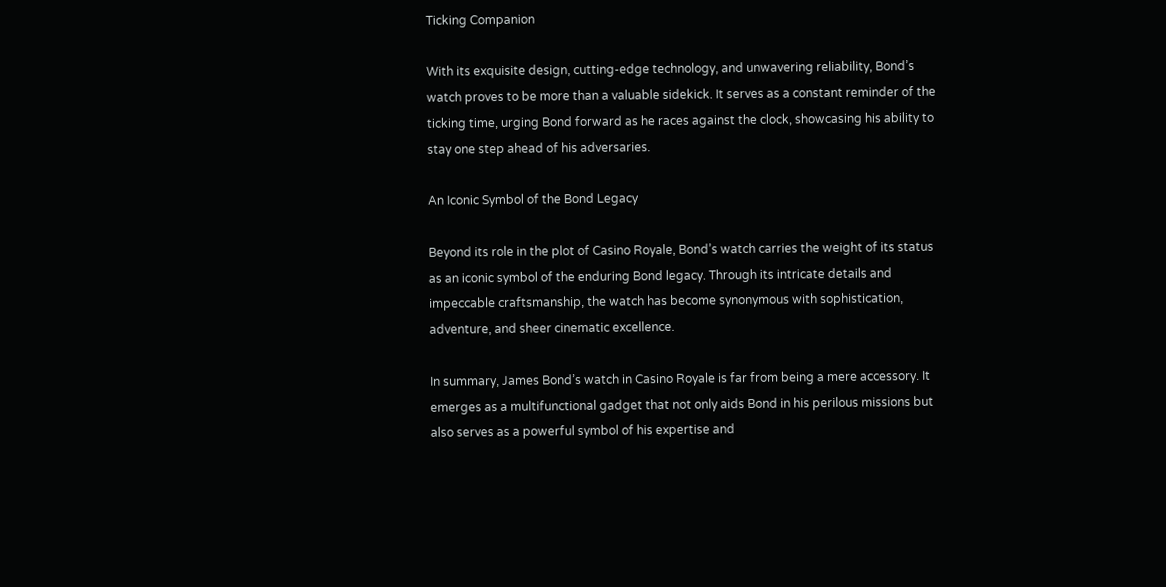Ticking Companion

With its exquisite design, cutting-edge technology, and unwavering reliability, Bond’s watch proves to be more than a valuable sidekick. It serves as a constant reminder of the ticking time, urging Bond forward as he races against the clock, showcasing his ability to stay one step ahead of his adversaries.

An Iconic Symbol of the Bond Legacy

Beyond its role in the plot of Casino Royale, Bond’s watch carries the weight of its status as an iconic symbol of the enduring Bond legacy. Through its intricate details and impeccable craftsmanship, the watch has become synonymous with sophistication, adventure, and sheer cinematic excellence.

In summary, James Bond’s watch in Casino Royale is far from being a mere accessory. It emerges as a multifunctional gadget that not only aids Bond in his perilous missions but also serves as a powerful symbol of his expertise and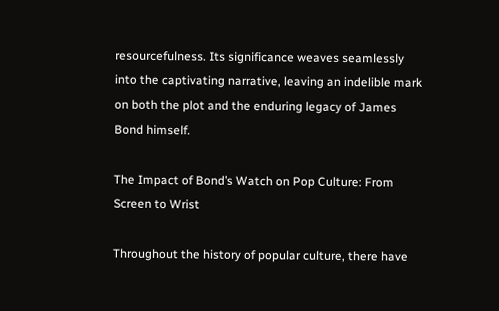resourcefulness. Its significance weaves seamlessly into the captivating narrative, leaving an indelible mark on both the plot and the enduring legacy of James Bond himself.

The Impact of Bond’s Watch on Pop Culture: From Screen to Wrist

Throughout the history of popular culture, there have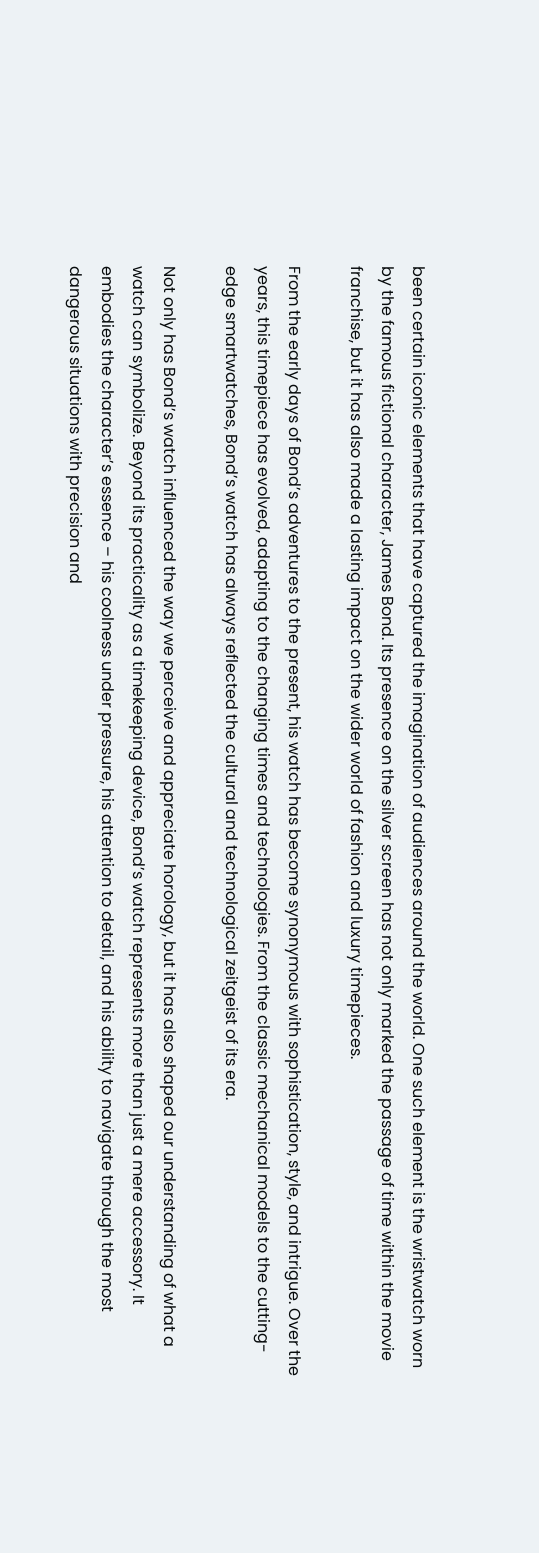been certain iconic elements that have captured the imagination of audiences around the world. One such element is the wristwatch worn by the famous fictional character, James Bond. Its presence on the silver screen has not only marked the passage of time within the movie franchise, but it has also made a lasting impact on the wider world of fashion and luxury timepieces.

From the early days of Bond’s adventures to the present, his watch has become synonymous with sophistication, style, and intrigue. Over the years, this timepiece has evolved, adapting to the changing times and technologies. From the classic mechanical models to the cutting-edge smartwatches, Bond’s watch has always reflected the cultural and technological zeitgeist of its era.

Not only has Bond’s watch influenced the way we perceive and appreciate horology, but it has also shaped our understanding of what a watch can symbolize. Beyond its practicality as a timekeeping device, Bond’s watch represents more than just a mere accessory. It embodies the character’s essence – his coolness under pressure, his attention to detail, and his ability to navigate through the most dangerous situations with precision and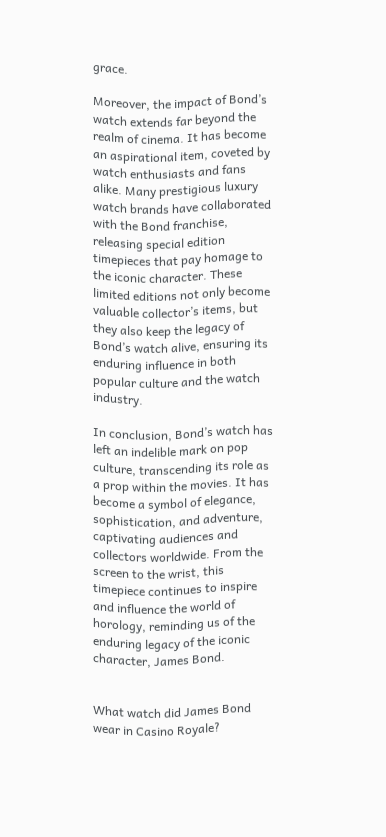grace.

Moreover, the impact of Bond’s watch extends far beyond the realm of cinema. It has become an aspirational item, coveted by watch enthusiasts and fans alike. Many prestigious luxury watch brands have collaborated with the Bond franchise, releasing special edition timepieces that pay homage to the iconic character. These limited editions not only become valuable collector’s items, but they also keep the legacy of Bond’s watch alive, ensuring its enduring influence in both popular culture and the watch industry.

In conclusion, Bond’s watch has left an indelible mark on pop culture, transcending its role as a prop within the movies. It has become a symbol of elegance, sophistication, and adventure, captivating audiences and collectors worldwide. From the screen to the wrist, this timepiece continues to inspire and influence the world of horology, reminding us of the enduring legacy of the iconic character, James Bond.


What watch did James Bond wear in Casino Royale?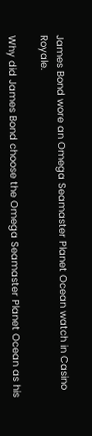James Bond wore an Omega Seamaster Planet Ocean watch in Casino Royale.

Why did James Bond choose the Omega Seamaster Planet Ocean as his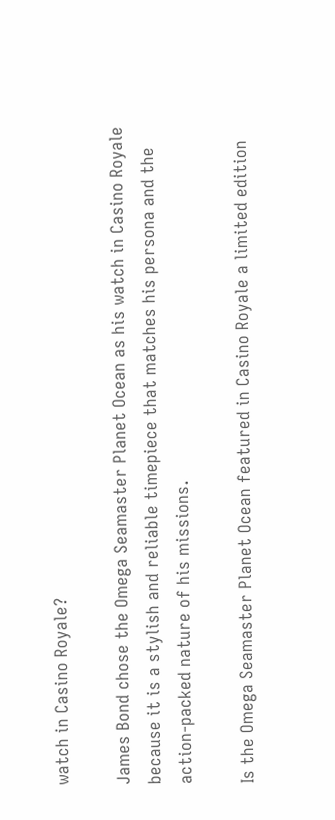watch in Casino Royale?

James Bond chose the Omega Seamaster Planet Ocean as his watch in Casino Royale because it is a stylish and reliable timepiece that matches his persona and the action-packed nature of his missions.

Is the Omega Seamaster Planet Ocean featured in Casino Royale a limited edition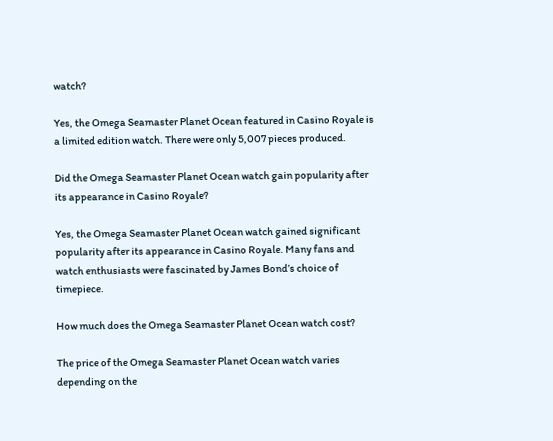watch?

Yes, the Omega Seamaster Planet Ocean featured in Casino Royale is a limited edition watch. There were only 5,007 pieces produced.

Did the Omega Seamaster Planet Ocean watch gain popularity after its appearance in Casino Royale?

Yes, the Omega Seamaster Planet Ocean watch gained significant popularity after its appearance in Casino Royale. Many fans and watch enthusiasts were fascinated by James Bond’s choice of timepiece.

How much does the Omega Seamaster Planet Ocean watch cost?

The price of the Omega Seamaster Planet Ocean watch varies depending on the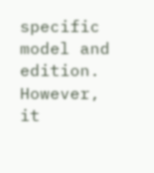specific model and edition. However, it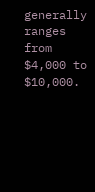generally ranges from $4,000 to $10,000.